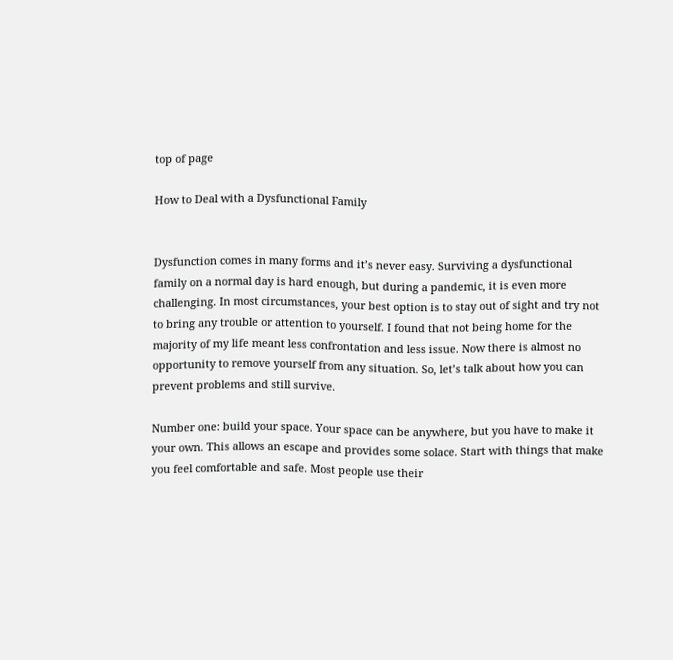top of page

How to Deal with a Dysfunctional Family


Dysfunction comes in many forms and it’s never easy. Surviving a dysfunctional family on a normal day is hard enough, but during a pandemic, it is even more challenging. In most circumstances, your best option is to stay out of sight and try not to bring any trouble or attention to yourself. I found that not being home for the majority of my life meant less confrontation and less issue. Now there is almost no opportunity to remove yourself from any situation. So, let’s talk about how you can prevent problems and still survive.

Number one: build your space. Your space can be anywhere, but you have to make it your own. This allows an escape and provides some solace. Start with things that make you feel comfortable and safe. Most people use their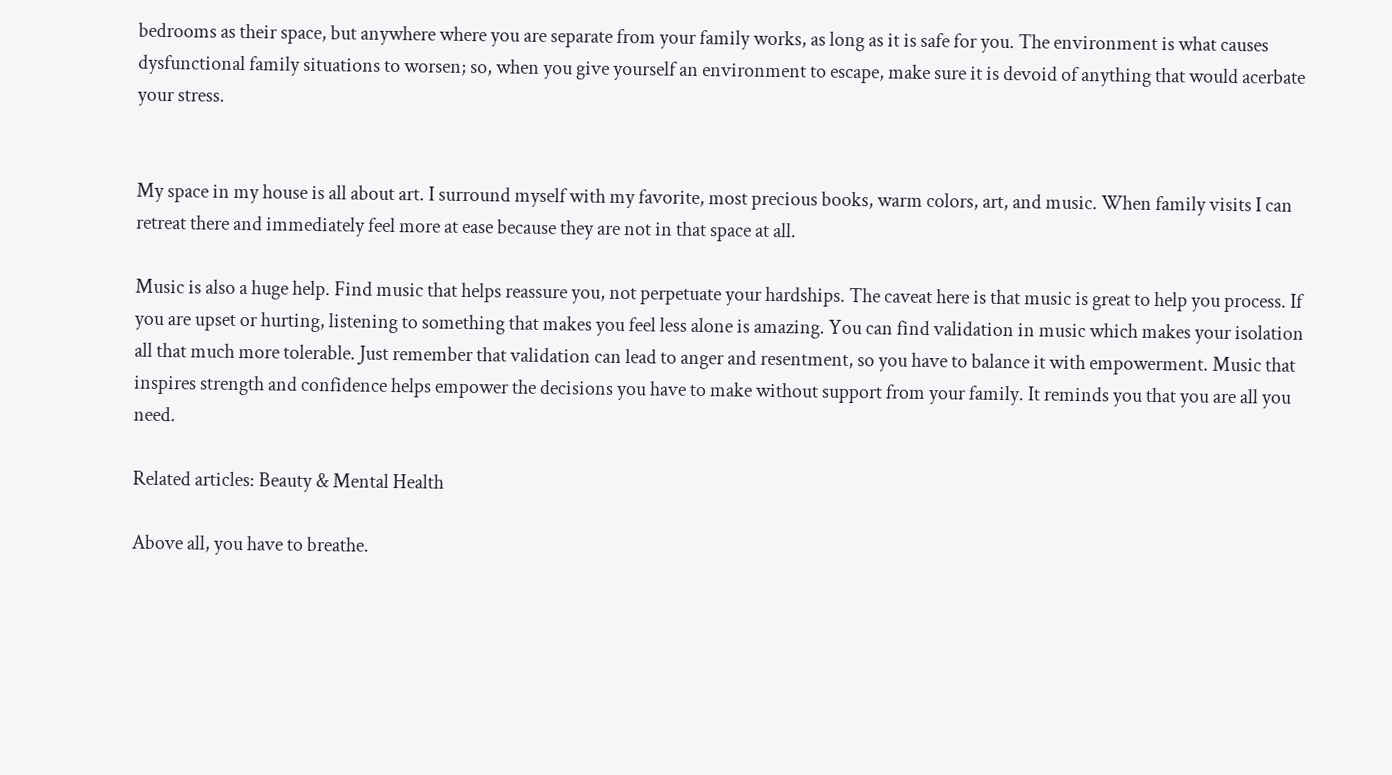bedrooms as their space, but anywhere where you are separate from your family works, as long as it is safe for you. The environment is what causes dysfunctional family situations to worsen; so, when you give yourself an environment to escape, make sure it is devoid of anything that would acerbate your stress.


My space in my house is all about art. I surround myself with my favorite, most precious books, warm colors, art, and music. When family visits I can retreat there and immediately feel more at ease because they are not in that space at all.

Music is also a huge help. Find music that helps reassure you, not perpetuate your hardships. The caveat here is that music is great to help you process. If you are upset or hurting, listening to something that makes you feel less alone is amazing. You can find validation in music which makes your isolation all that much more tolerable. Just remember that validation can lead to anger and resentment, so you have to balance it with empowerment. Music that inspires strength and confidence helps empower the decisions you have to make without support from your family. It reminds you that you are all you need.

Related articles: Beauty & Mental Health

Above all, you have to breathe.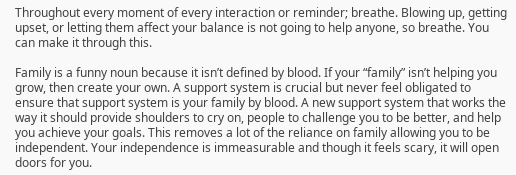Throughout every moment of every interaction or reminder; breathe. Blowing up, getting upset, or letting them affect your balance is not going to help anyone, so breathe. You can make it through this.

Family is a funny noun because it isn’t defined by blood. If your “family” isn’t helping you grow, then create your own. A support system is crucial but never feel obligated to ensure that support system is your family by blood. A new support system that works the way it should provide shoulders to cry on, people to challenge you to be better, and help you achieve your goals. This removes a lot of the reliance on family allowing you to be independent. Your independence is immeasurable and though it feels scary, it will open doors for you.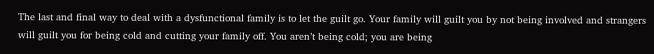The last and final way to deal with a dysfunctional family is to let the guilt go. Your family will guilt you by not being involved and strangers will guilt you for being cold and cutting your family off. You aren’t being cold; you are being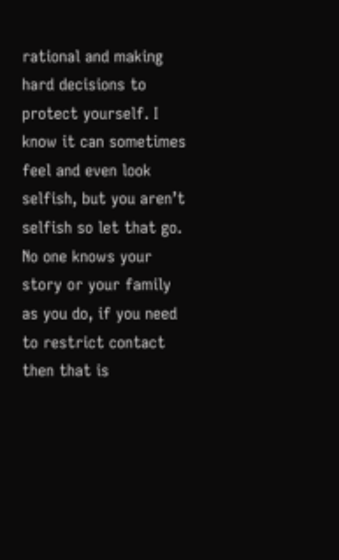rational and making hard decisions to protect yourself. I know it can sometimes feel and even look selfish, but you aren’t selfish so let that go. No one knows your story or your family as you do, if you need to restrict contact then that is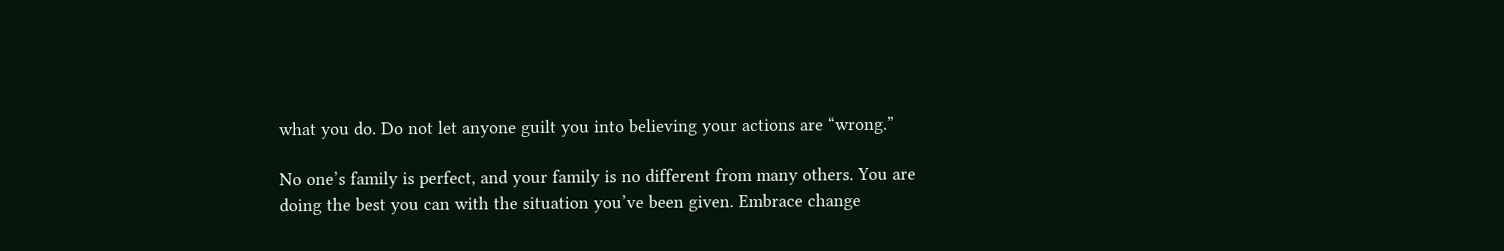what you do. Do not let anyone guilt you into believing your actions are “wrong.”

No one’s family is perfect, and your family is no different from many others. You are doing the best you can with the situation you’ve been given. Embrace change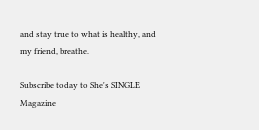and stay true to what is healthy, and my friend, breathe.

Subscribe today to She's SINGLE Magazine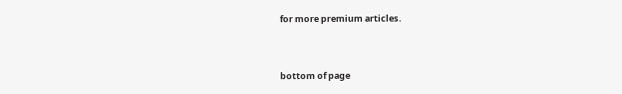for more premium articles.


bottom of page